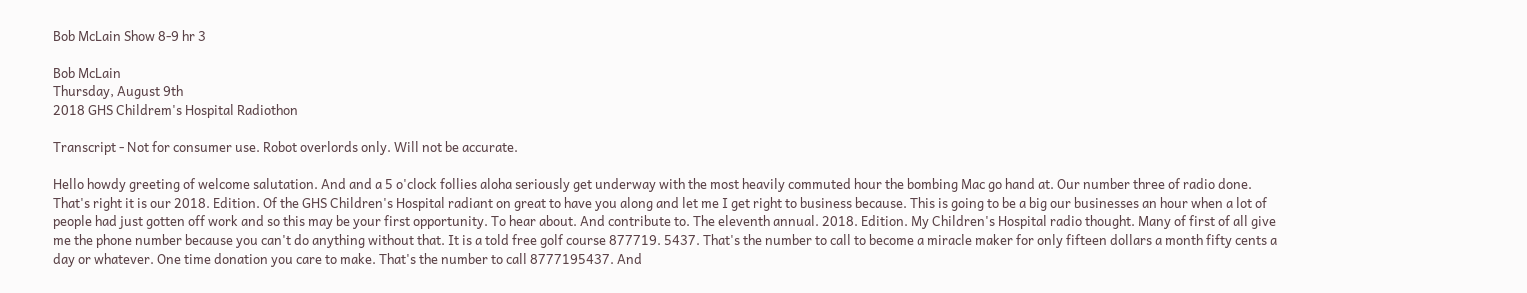Bob McLain Show 8-9 hr 3

Bob McLain
Thursday, August 9th
2018 GHS Childrem's Hospital Radiothon

Transcript - Not for consumer use. Robot overlords only. Will not be accurate.

Hello howdy greeting of welcome salutation. And and a 5 o'clock follies aloha seriously get underway with the most heavily commuted hour the bombing Mac go hand at. Our number three of radio done. That's right it is our 2018. Edition. Of the GHS Children's Hospital radiant on great to have you along and let me I get right to business because. This is going to be a big our businesses an hour when a lot of people had just gotten off work and so this may be your first opportunity. To hear about. And contribute to. The eleventh annual. 2018. Edition. My Children's Hospital radio thought. Many of first of all give me the phone number because you can't do anything without that. It is a told free golf course 877719. 5437. That's the number to call to become a miracle maker for only fifteen dollars a month fifty cents a day or whatever. One time donation you care to make. That's the number to call 8777195437. And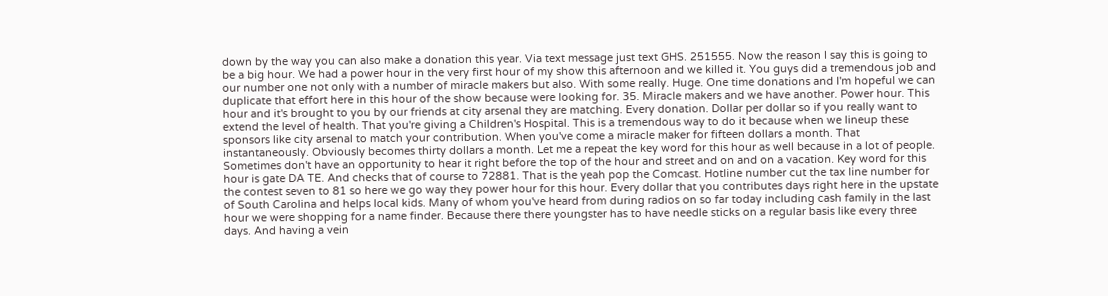down by the way you can also make a donation this year. Via text message just text GHS. 251555. Now the reason I say this is going to be a big hour. We had a power hour in the very first hour of my show this afternoon and we killed it. You guys did a tremendous job and our number one not only with a number of miracle makers but also. With some really. Huge. One time donations and I'm hopeful we can duplicate that effort here in this hour of the show because were looking for. 35. Miracle makers and we have another. Power hour. This hour and it's brought to you by our friends at city arsenal they are matching. Every donation. Dollar per dollar so if you really want to extend the level of health. That you're giving a Children's Hospital. This is a tremendous way to do it because when we lineup these sponsors like city arsenal to match your contribution. When you've come a miracle maker for fifteen dollars a month. That instantaneously. Obviously becomes thirty dollars a month. Let me a repeat the key word for this hour as well because in a lot of people. Sometimes don't have an opportunity to hear it right before the top of the hour and street and on and on a vacation. Key word for this hour is gate DA TE. And checks that of course to 72881. That is the yeah pop the Comcast. Hotline number cut the tax line number for the contest seven to 81 so here we go way they power hour for this hour. Every dollar that you contributes days right here in the upstate of South Carolina and helps local kids. Many of whom you've heard from during radios on so far today including cash family in the last hour we were shopping for a name finder. Because there there youngster has to have needle sticks on a regular basis like every three days. And having a vein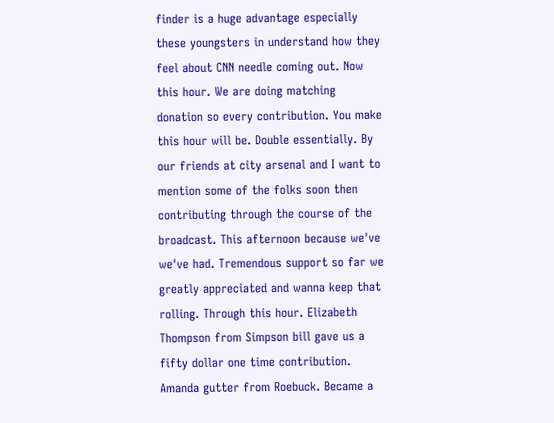finder is a huge advantage especially these youngsters in understand how they feel about CNN needle coming out. Now this hour. We are doing matching donation so every contribution. You make this hour will be. Double essentially. By our friends at city arsenal and I want to mention some of the folks soon then contributing through the course of the broadcast. This afternoon because we've we've had. Tremendous support so far we greatly appreciated and wanna keep that rolling. Through this hour. Elizabeth Thompson from Simpson bill gave us a fifty dollar one time contribution. Amanda gutter from Roebuck. Became a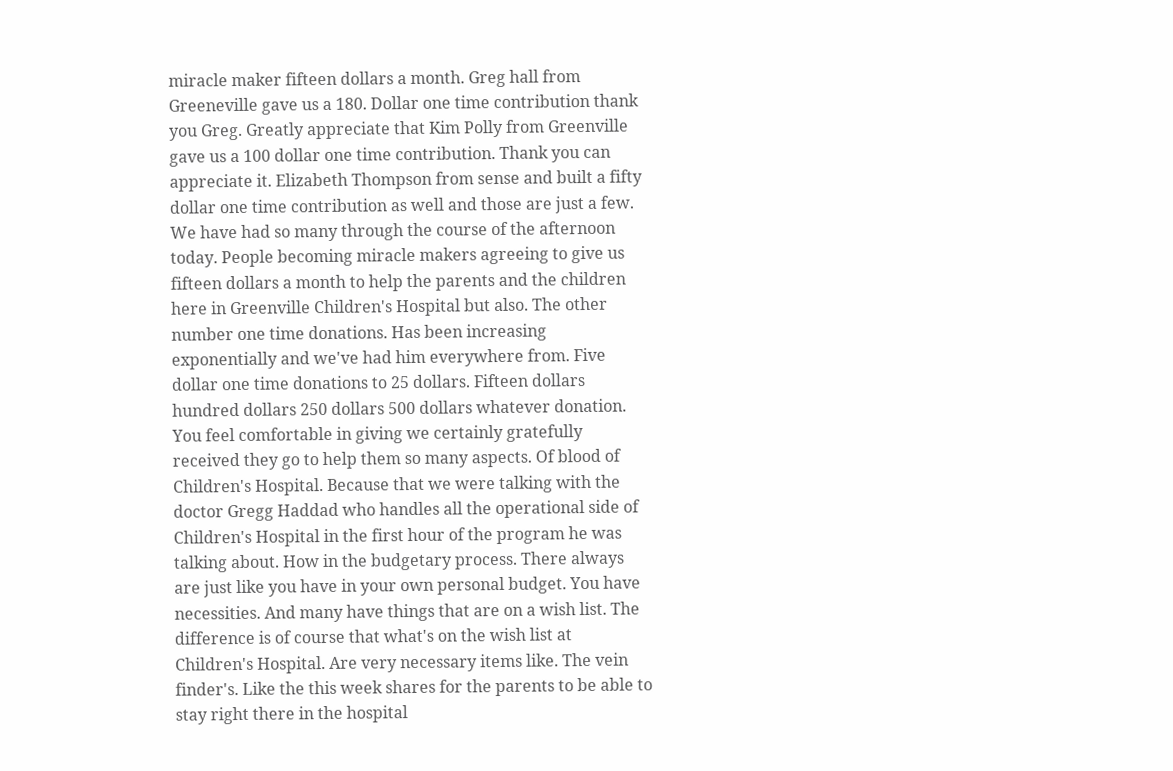miracle maker fifteen dollars a month. Greg hall from Greeneville gave us a 180. Dollar one time contribution thank you Greg. Greatly appreciate that Kim Polly from Greenville gave us a 100 dollar one time contribution. Thank you can appreciate it. Elizabeth Thompson from sense and built a fifty dollar one time contribution as well and those are just a few. We have had so many through the course of the afternoon today. People becoming miracle makers agreeing to give us fifteen dollars a month to help the parents and the children here in Greenville Children's Hospital but also. The other number one time donations. Has been increasing exponentially and we've had him everywhere from. Five dollar one time donations to 25 dollars. Fifteen dollars hundred dollars 250 dollars 500 dollars whatever donation. You feel comfortable in giving we certainly gratefully received they go to help them so many aspects. Of blood of Children's Hospital. Because that we were talking with the doctor Gregg Haddad who handles all the operational side of Children's Hospital in the first hour of the program he was talking about. How in the budgetary process. There always are just like you have in your own personal budget. You have necessities. And many have things that are on a wish list. The difference is of course that what's on the wish list at Children's Hospital. Are very necessary items like. The vein finder's. Like the this week shares for the parents to be able to stay right there in the hospital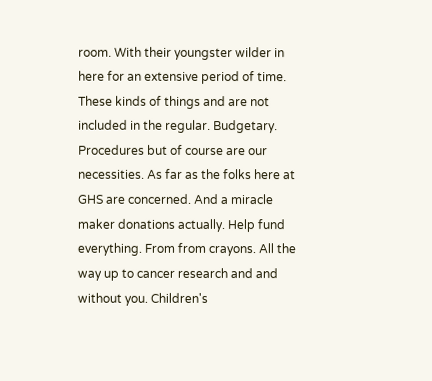room. With their youngster wilder in here for an extensive period of time. These kinds of things and are not included in the regular. Budgetary. Procedures but of course are our necessities. As far as the folks here at GHS are concerned. And a miracle maker donations actually. Help fund everything. From from crayons. All the way up to cancer research and and without you. Children's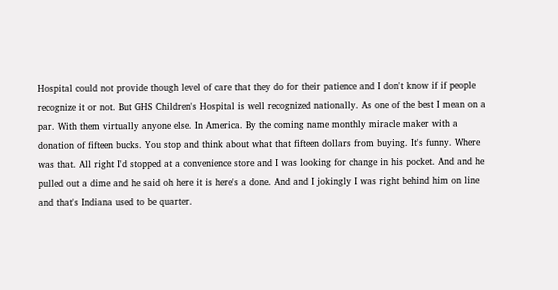Hospital could not provide though level of care that they do for their patience and I don't know if if people recognize it or not. But GHS Children's Hospital is well recognized nationally. As one of the best I mean on a par. With them virtually anyone else. In America. By the coming name monthly miracle maker with a donation of fifteen bucks. You stop and think about what that fifteen dollars from buying. It's funny. Where was that. All right I'd stopped at a convenience store and I was looking for change in his pocket. And and he pulled out a dime and he said oh here it is here's a done. And and I jokingly I was right behind him on line and that's Indiana used to be quarter.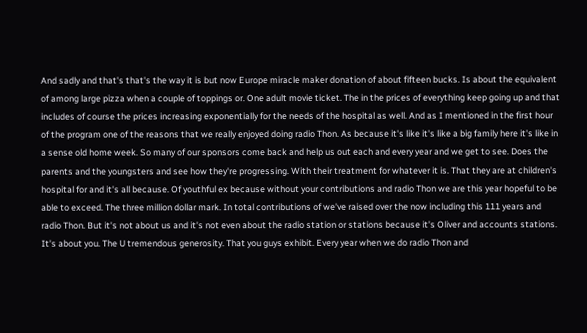And sadly and that's that's the way it is but now Europe miracle maker donation of about fifteen bucks. Is about the equivalent of among large pizza when a couple of toppings or. One adult movie ticket. The in the prices of everything keep going up and that includes of course the prices increasing exponentially for the needs of the hospital as well. And as I mentioned in the first hour of the program one of the reasons that we really enjoyed doing radio Thon. As because it's like it's like a big family here it's like in a sense old home week. So many of our sponsors come back and help us out each and every year and we get to see. Does the parents and the youngsters and see how they're progressing. With their treatment for whatever it is. That they are at children's hospital for and it's all because. Of youthful ex because without your contributions and radio Thon we are this year hopeful to be able to exceed. The three million dollar mark. In total contributions of we've raised over the now including this 111 years and radio Thon. But it's not about us and it's not even about the radio station or stations because it's Oliver and accounts stations. It's about you. The U tremendous generosity. That you guys exhibit. Every year when we do radio Thon and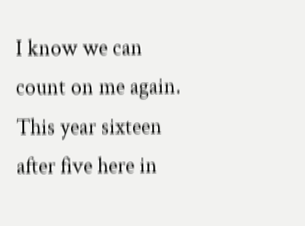I know we can count on me again. This year sixteen after five here in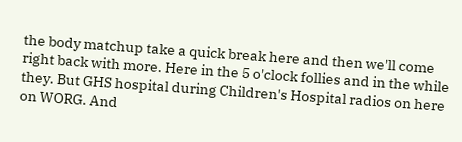the body matchup take a quick break here and then we'll come right back with more. Here in the 5 o'clock follies and in the while they. But GHS hospital during Children's Hospital radios on here on WORG. And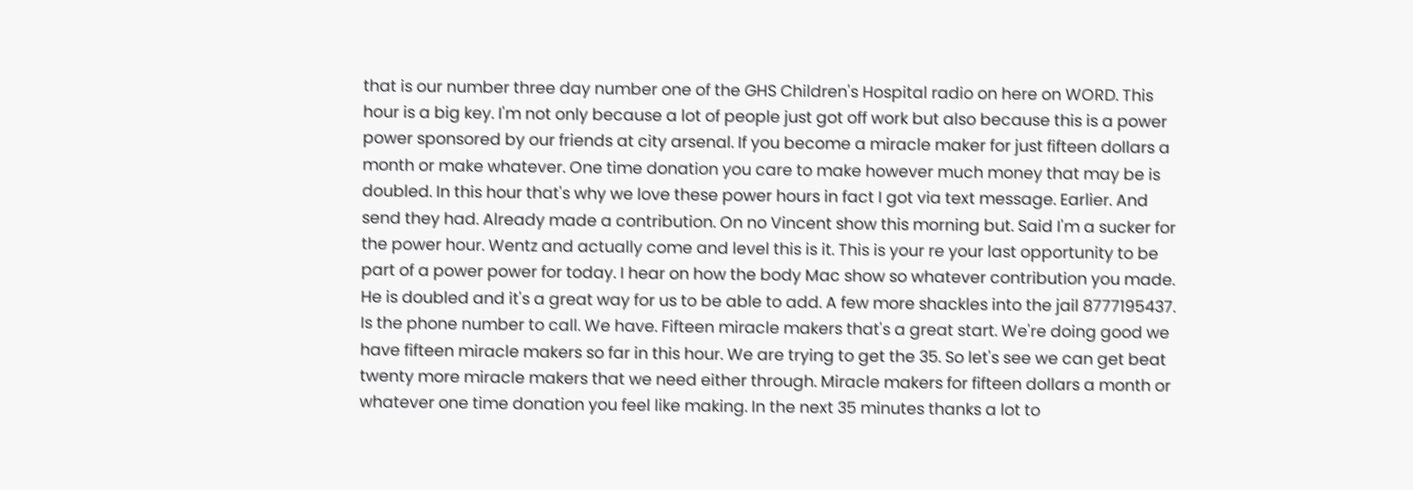that is our number three day number one of the GHS Children's Hospital radio on here on WORD. This hour is a big key. I'm not only because a lot of people just got off work but also because this is a power power sponsored by our friends at city arsenal. If you become a miracle maker for just fifteen dollars a month or make whatever. One time donation you care to make however much money that may be is doubled. In this hour that's why we love these power hours in fact I got via text message. Earlier. And send they had. Already made a contribution. On no Vincent show this morning but. Said I'm a sucker for the power hour. Wentz and actually come and level this is it. This is your re your last opportunity to be part of a power power for today. I hear on how the body Mac show so whatever contribution you made. He is doubled and it's a great way for us to be able to add. A few more shackles into the jail 8777195437. Is the phone number to call. We have. Fifteen miracle makers that's a great start. We're doing good we have fifteen miracle makers so far in this hour. We are trying to get the 35. So let's see we can get beat twenty more miracle makers that we need either through. Miracle makers for fifteen dollars a month or whatever one time donation you feel like making. In the next 35 minutes thanks a lot to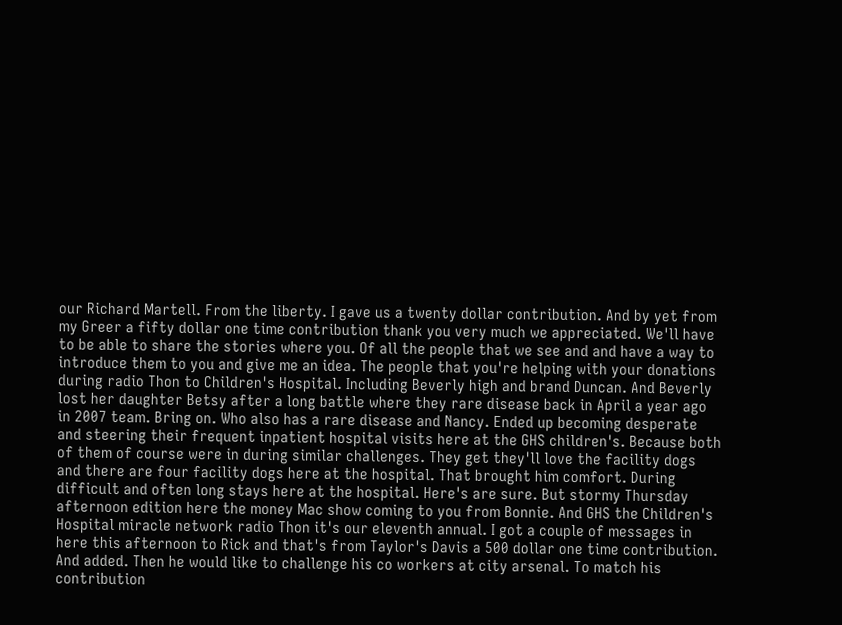our Richard Martell. From the liberty. I gave us a twenty dollar contribution. And by yet from my Greer a fifty dollar one time contribution thank you very much we appreciated. We'll have to be able to share the stories where you. Of all the people that we see and and have a way to introduce them to you and give me an idea. The people that you're helping with your donations during radio Thon to Children's Hospital. Including Beverly high and brand Duncan. And Beverly lost her daughter Betsy after a long battle where they rare disease back in April a year ago in 2007 team. Bring on. Who also has a rare disease and Nancy. Ended up becoming desperate and steering their frequent inpatient hospital visits here at the GHS children's. Because both of them of course were in during similar challenges. They get they'll love the facility dogs and there are four facility dogs here at the hospital. That brought him comfort. During difficult and often long stays here at the hospital. Here's are sure. But stormy Thursday afternoon edition here the money Mac show coming to you from Bonnie. And GHS the Children's Hospital miracle network radio Thon it's our eleventh annual. I got a couple of messages in here this afternoon to Rick and that's from Taylor's Davis a 500 dollar one time contribution. And added. Then he would like to challenge his co workers at city arsenal. To match his contribution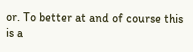or. To better at and of course this is a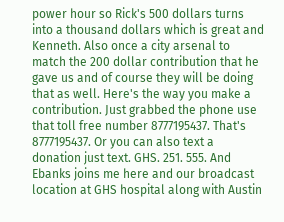power hour so Rick's 500 dollars turns into a thousand dollars which is great and Kenneth. Also once a city arsenal to match the 200 dollar contribution that he gave us and of course they will be doing that as well. Here's the way you make a contribution. Just grabbed the phone use that toll free number 8777195437. That's 8777195437. Or you can also text a donation just text. GHS. 251. 555. And Ebanks joins me here and our broadcast location at GHS hospital along with Austin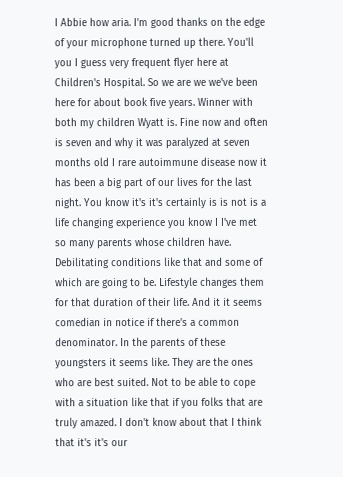I Abbie how aria. I'm good thanks on the edge of your microphone turned up there. You'll you I guess very frequent flyer here at Children's Hospital. So we are we we've been here for about book five years. Winner with both my children Wyatt is. Fine now and often is seven and why it was paralyzed at seven months old I rare autoimmune disease now it has been a big part of our lives for the last night. You know it's it's certainly is is not is a life changing experience you know I I've met so many parents whose children have. Debilitating conditions like that and some of which are going to be. Lifestyle changes them for that duration of their life. And it it seems comedian in notice if there's a common denominator. In the parents of these youngsters it seems like. They are the ones who are best suited. Not to be able to cope with a situation like that if you folks that are truly amazed. I don't know about that I think that it's it's our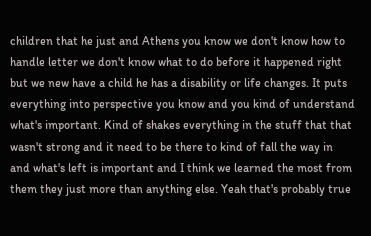children that he just and Athens you know we don't know how to handle letter we don't know what to do before it happened right but we new have a child he has a disability or life changes. It puts everything into perspective you know and you kind of understand what's important. Kind of shakes everything in the stuff that that wasn't strong and it need to be there to kind of fall the way in and what's left is important and I think we learned the most from them they just more than anything else. Yeah that's probably true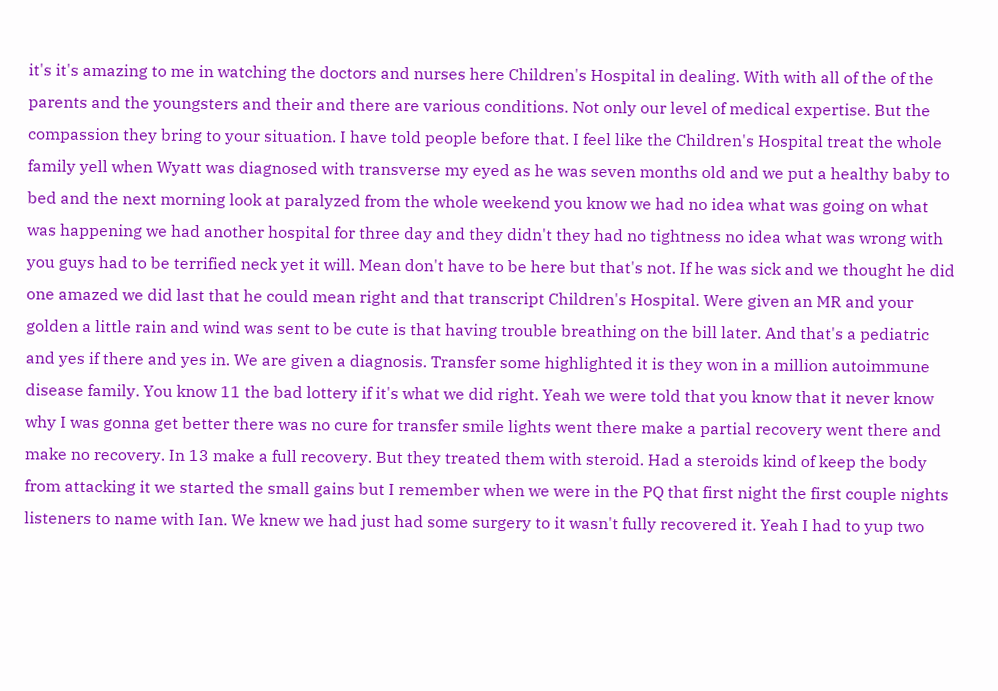it's it's amazing to me in watching the doctors and nurses here Children's Hospital in dealing. With with all of the of the parents and the youngsters and their and there are various conditions. Not only our level of medical expertise. But the compassion they bring to your situation. I have told people before that. I feel like the Children's Hospital treat the whole family yell when Wyatt was diagnosed with transverse my eyed as he was seven months old and we put a healthy baby to bed and the next morning look at paralyzed from the whole weekend you know we had no idea what was going on what was happening we had another hospital for three day and they didn't they had no tightness no idea what was wrong with you guys had to be terrified neck yet it will. Mean don't have to be here but that's not. If he was sick and we thought he did one amazed we did last that he could mean right and that transcript Children's Hospital. Were given an MR and your golden a little rain and wind was sent to be cute is that having trouble breathing on the bill later. And that's a pediatric and yes if there and yes in. We are given a diagnosis. Transfer some highlighted it is they won in a million autoimmune disease family. You know 11 the bad lottery if it's what we did right. Yeah we were told that you know that it never know why I was gonna get better there was no cure for transfer smile lights went there make a partial recovery went there and make no recovery. In 13 make a full recovery. But they treated them with steroid. Had a steroids kind of keep the body from attacking it we started the small gains but I remember when we were in the PQ that first night the first couple nights listeners to name with Ian. We knew we had just had some surgery to it wasn't fully recovered it. Yeah I had to yup two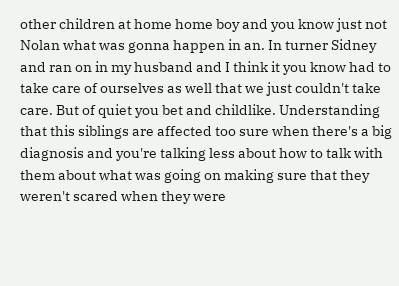other children at home home boy and you know just not Nolan what was gonna happen in an. In turner Sidney and ran on in my husband and I think it you know had to take care of ourselves as well that we just couldn't take care. But of quiet you bet and childlike. Understanding that this siblings are affected too sure when there's a big diagnosis and you're talking less about how to talk with them about what was going on making sure that they weren't scared when they were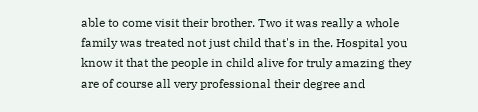able to come visit their brother. Two it was really a whole family was treated not just child that's in the. Hospital you know it that the people in child alive for truly amazing they are of course all very professional their degree and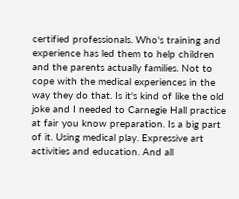certified professionals. Who's training and experience has led them to help children and the parents actually families. Not to cope with the medical experiences in the way they do that. Is it's kind of like the old joke and I needed to Carnegie Hall practice at fair you know preparation. Is a big part of it. Using medical play. Expressive art activities and education. And all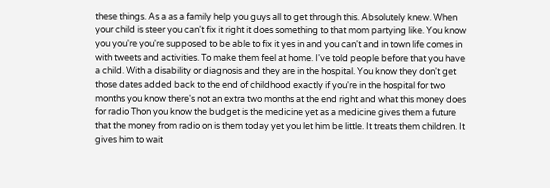these things. As a as a family help you guys all to get through this. Absolutely knew. When your child is steer you can't fix it right it does something to that mom partying like. You know you you're you're supposed to be able to fix it yes in and you can't and in town life comes in with tweets and activities. To make them feel at home. I've told people before that you have a child. With a disability or diagnosis and they are in the hospital. You know they don't get those dates added back to the end of childhood exactly if you're in the hospital for two months you know there's not an extra two months at the end right and what this money does for radio Thon you know the budget is the medicine yet as a medicine gives them a future that the money from radio on is them today yet you let him be little. It treats them children. It gives him to wait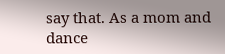say that. As a mom and dance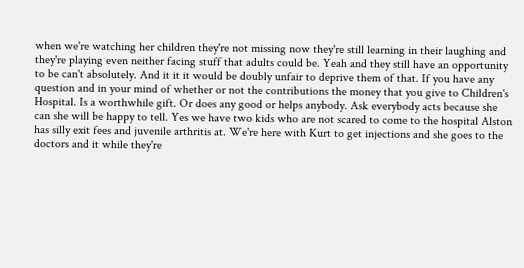when we're watching her children they're not missing now they're still learning in their laughing and they're playing even neither facing stuff that adults could be. Yeah and they still have an opportunity to be can't absolutely. And it it it would be doubly unfair to deprive them of that. If you have any question and in your mind of whether or not the contributions the money that you give to Children's Hospital. Is a worthwhile gift. Or does any good or helps anybody. Ask everybody acts because she can she will be happy to tell. Yes we have two kids who are not scared to come to the hospital Alston has silly exit fees and juvenile arthritis at. We're here with Kurt to get injections and she goes to the doctors and it while they're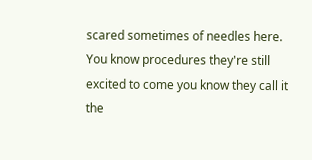scared sometimes of needles here. You know procedures they're still excited to come you know they call it the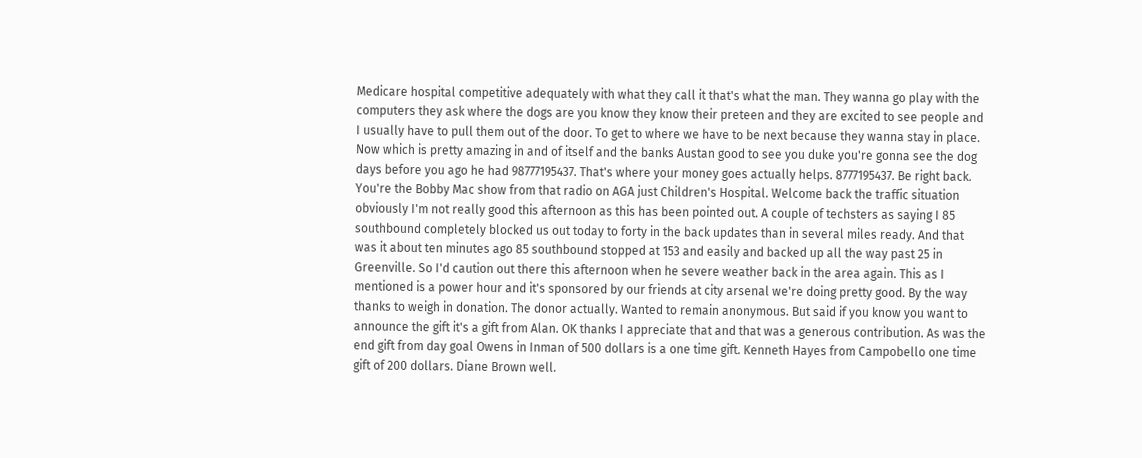Medicare hospital competitive adequately with what they call it that's what the man. They wanna go play with the computers they ask where the dogs are you know they know their preteen and they are excited to see people and I usually have to pull them out of the door. To get to where we have to be next because they wanna stay in place. Now which is pretty amazing in and of itself and the banks Austan good to see you duke you're gonna see the dog days before you ago he had 98777195437. That's where your money goes actually helps. 8777195437. Be right back. You're the Bobby Mac show from that radio on AGA just Children's Hospital. Welcome back the traffic situation obviously I'm not really good this afternoon as this has been pointed out. A couple of techsters as saying I 85 southbound completely blocked us out today to forty in the back updates than in several miles ready. And that was it about ten minutes ago 85 southbound stopped at 153 and easily and backed up all the way past 25 in Greenville. So I'd caution out there this afternoon when he severe weather back in the area again. This as I mentioned is a power hour and it's sponsored by our friends at city arsenal we're doing pretty good. By the way thanks to weigh in donation. The donor actually. Wanted to remain anonymous. But said if you know you want to announce the gift it's a gift from Alan. OK thanks I appreciate that and that was a generous contribution. As was the end gift from day goal Owens in Inman of 500 dollars is a one time gift. Kenneth Hayes from Campobello one time gift of 200 dollars. Diane Brown well.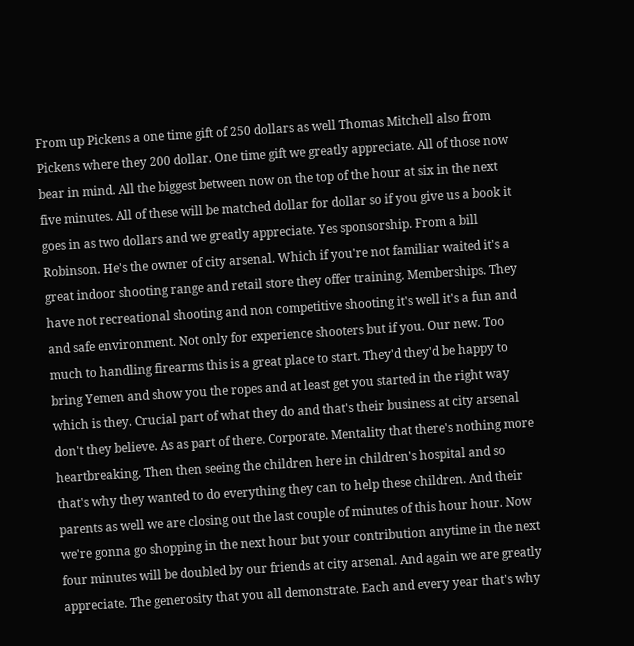From up Pickens a one time gift of 250 dollars as well Thomas Mitchell also from Pickens where they 200 dollar. One time gift we greatly appreciate. All of those now bear in mind. All the biggest between now on the top of the hour at six in the next five minutes. All of these will be matched dollar for dollar so if you give us a book it goes in as two dollars and we greatly appreciate. Yes sponsorship. From a bill Robinson. He's the owner of city arsenal. Which if you're not familiar waited it's a great indoor shooting range and retail store they offer training. Memberships. They have not recreational shooting and non competitive shooting it's well it's a fun and and safe environment. Not only for experience shooters but if you. Our new. Too much to handling firearms this is a great place to start. They'd they'd be happy to bring Yemen and show you the ropes and at least get you started in the right way which is they. Crucial part of what they do and that's their business at city arsenal don't they believe. As as part of there. Corporate. Mentality that there's nothing more heartbreaking. Then then seeing the children here in children's hospital and so that's why they wanted to do everything they can to help these children. And their parents as well we are closing out the last couple of minutes of this hour hour. Now we're gonna go shopping in the next hour but your contribution anytime in the next four minutes will be doubled by our friends at city arsenal. And again we are greatly appreciate. The generosity that you all demonstrate. Each and every year that's why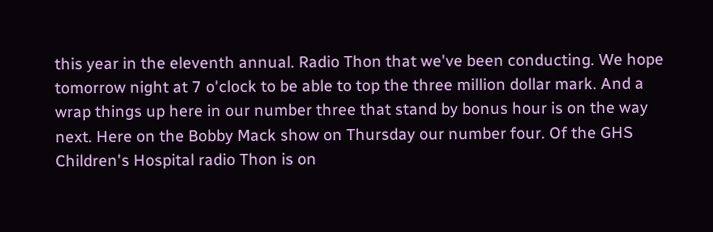this year in the eleventh annual. Radio Thon that we've been conducting. We hope tomorrow night at 7 o'clock to be able to top the three million dollar mark. And a wrap things up here in our number three that stand by bonus hour is on the way next. Here on the Bobby Mack show on Thursday our number four. Of the GHS Children's Hospital radio Thon is on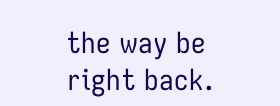the way be right back.